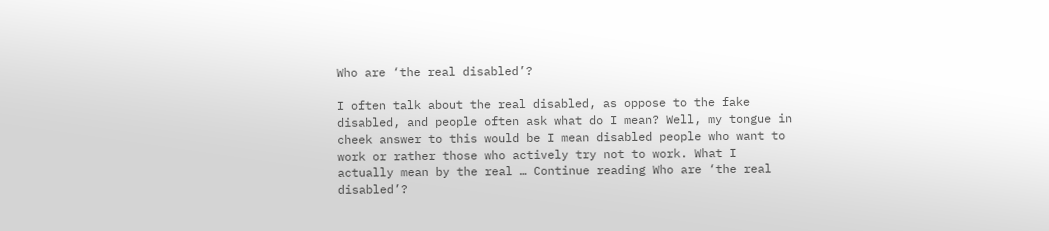Who are ‘the real disabled’?

I often talk about the real disabled, as oppose to the fake disabled, and people often ask what do I mean? Well, my tongue in cheek answer to this would be I mean disabled people who want to work or rather those who actively try not to work. What I actually mean by the real … Continue reading Who are ‘the real disabled’?